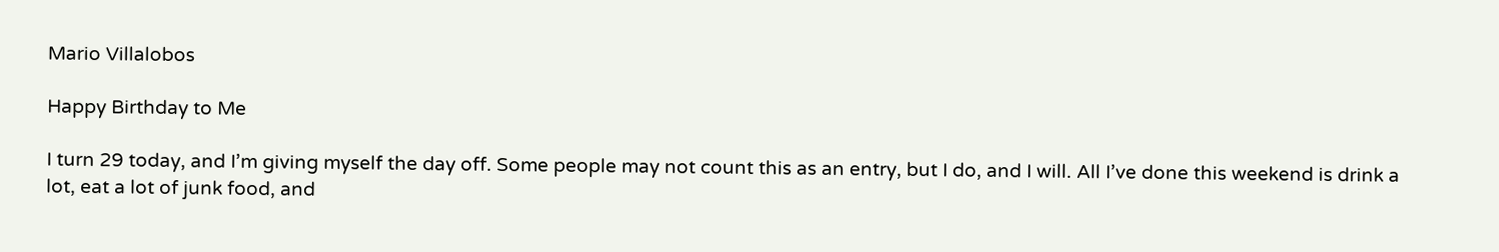Mario Villalobos

Happy Birthday to Me

I turn 29 today, and I’m giving myself the day off. Some people may not count this as an entry, but I do, and I will. All I’ve done this weekend is drink a lot, eat a lot of junk food, and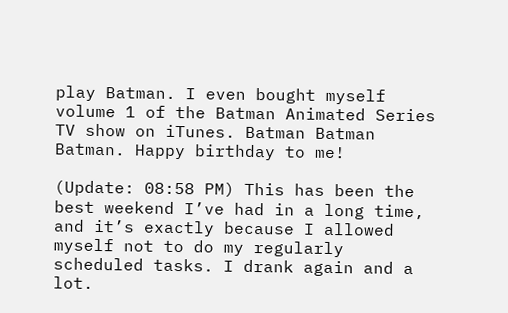play Batman. I even bought myself volume 1 of the Batman Animated Series TV show on iTunes. Batman Batman Batman. Happy birthday to me!

(Update: 08:58 PM) This has been the best weekend I’ve had in a long time, and it’s exactly because I allowed myself not to do my regularly scheduled tasks. I drank again and a lot.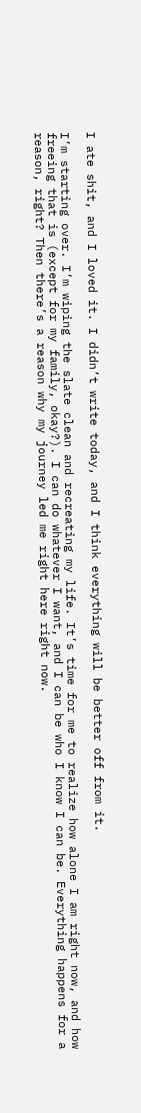I ate shit, and I loved it. I didn’t write today, and I think everything will be better off from it.

I’m starting over. I’m wiping the slate clean and recreating my life. It’s time for me to realize how alone I am right now, and how freeing that is (except for my family, okay?). I can do whatever I want, and I can be who I know I can be. Everything happens for a reason, right? Then there’s a reason why my journey led me right here right now.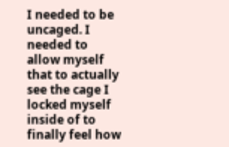I needed to be uncaged. I needed to allow myself that to actually see the cage I locked myself inside of to finally feel how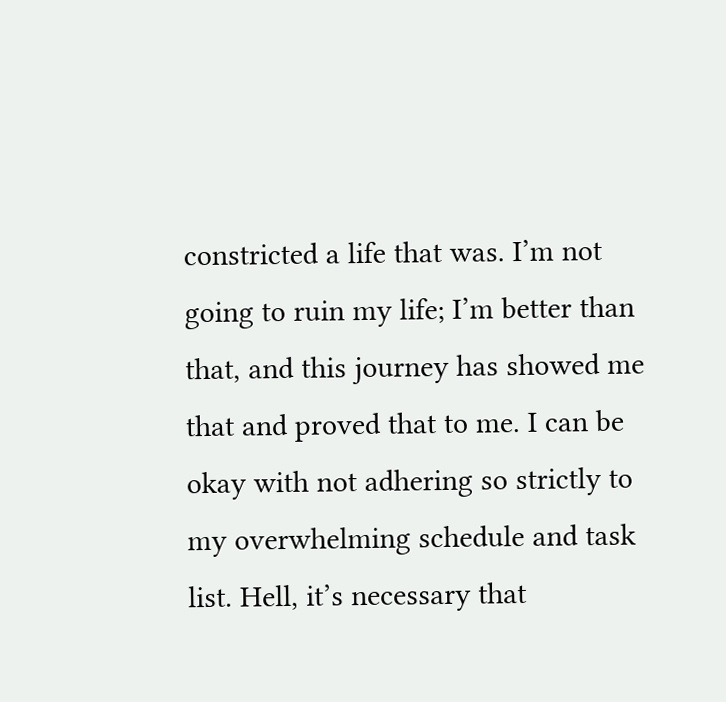constricted a life that was. I’m not going to ruin my life; I’m better than that, and this journey has showed me that and proved that to me. I can be okay with not adhering so strictly to my overwhelming schedule and task list. Hell, it’s necessary that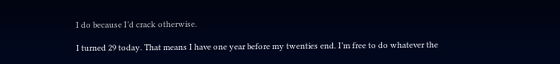I do because I’d crack otherwise.

I turned 29 today. That means I have one year before my twenties end. I’m free to do whatever the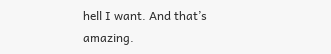hell I want. And that’s amazing.